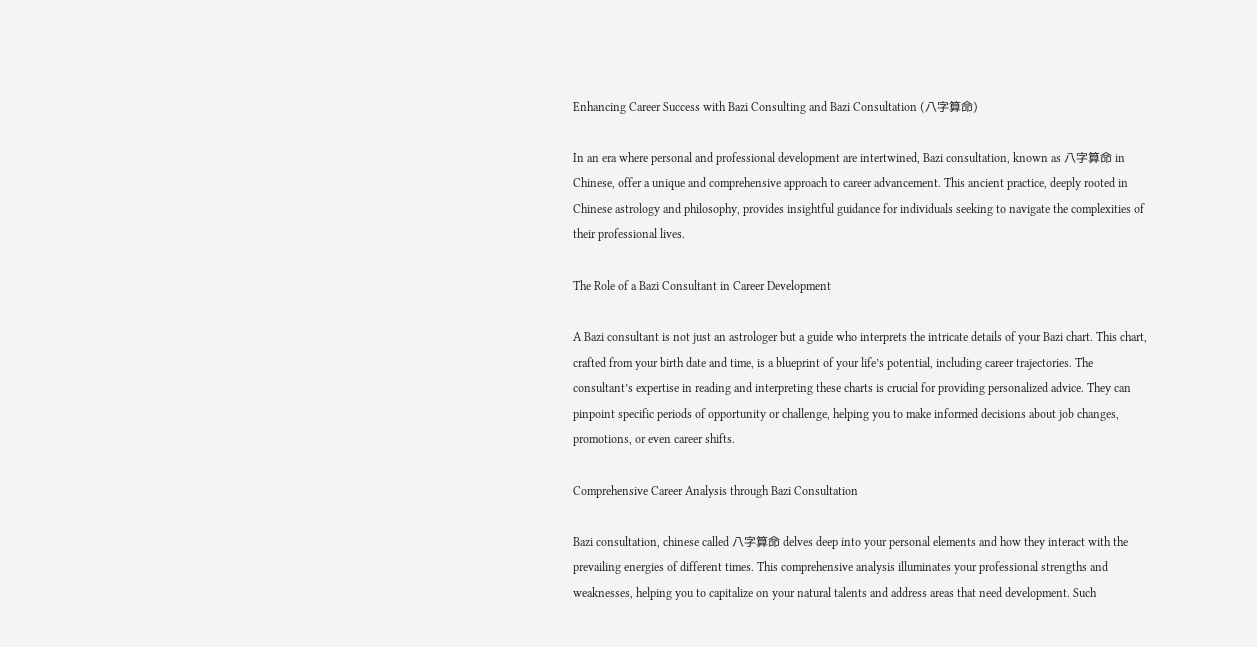Enhancing Career Success with Bazi Consulting and Bazi Consultation (八字算命)

In an era where personal and professional development are intertwined, Bazi consultation, known as 八字算命 in Chinese, offer a unique and comprehensive approach to career advancement. This ancient practice, deeply rooted in Chinese astrology and philosophy, provides insightful guidance for individuals seeking to navigate the complexities of their professional lives.

The Role of a Bazi Consultant in Career Development

A Bazi consultant is not just an astrologer but a guide who interprets the intricate details of your Bazi chart. This chart, crafted from your birth date and time, is a blueprint of your life’s potential, including career trajectories. The consultant’s expertise in reading and interpreting these charts is crucial for providing personalized advice. They can pinpoint specific periods of opportunity or challenge, helping you to make informed decisions about job changes, promotions, or even career shifts.

Comprehensive Career Analysis through Bazi Consultation

Bazi consultation, chinese called 八字算命 delves deep into your personal elements and how they interact with the prevailing energies of different times. This comprehensive analysis illuminates your professional strengths and weaknesses, helping you to capitalize on your natural talents and address areas that need development. Such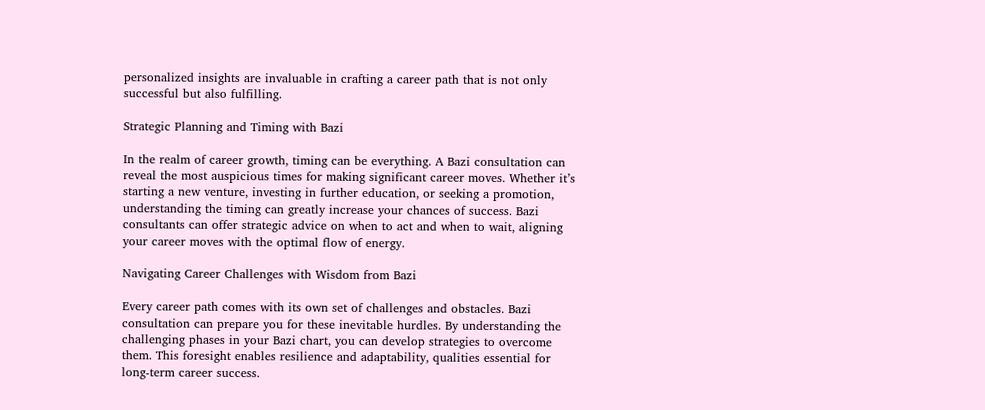personalized insights are invaluable in crafting a career path that is not only successful but also fulfilling.

Strategic Planning and Timing with Bazi

In the realm of career growth, timing can be everything. A Bazi consultation can reveal the most auspicious times for making significant career moves. Whether it’s starting a new venture, investing in further education, or seeking a promotion, understanding the timing can greatly increase your chances of success. Bazi consultants can offer strategic advice on when to act and when to wait, aligning your career moves with the optimal flow of energy.

Navigating Career Challenges with Wisdom from Bazi

Every career path comes with its own set of challenges and obstacles. Bazi consultation can prepare you for these inevitable hurdles. By understanding the challenging phases in your Bazi chart, you can develop strategies to overcome them. This foresight enables resilience and adaptability, qualities essential for long-term career success.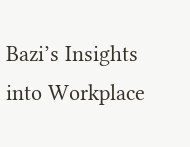Bazi’s Insights into Workplace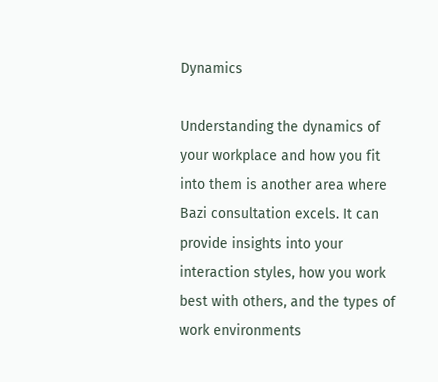Dynamics

Understanding the dynamics of your workplace and how you fit into them is another area where Bazi consultation excels. It can provide insights into your interaction styles, how you work best with others, and the types of work environments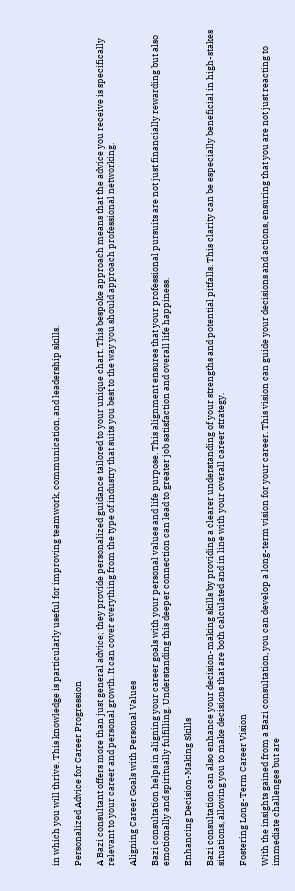in which you will thrive. This knowledge is particularly useful for improving teamwork, communication, and leadership skills.

Personalized Advice for Career Progression

A Bazi consultant offers more than just general advice; they provide personalized guidance tailored to your unique chart. This bespoke approach means that the advice you receive is specifically relevant to your career and personal growth. It can cover everything from the type of industry that suits you best to the way you should approach professional networking.

Aligning Career Goals with Personal Values

Bazi consultation helps in aligning your career goals with your personal values and life purpose. This alignment ensures that your professional pursuits are not just financially rewarding but also emotionally and spiritually fulfilling. Understanding this deeper connection can lead to greater job satisfaction and overall life happiness.

Enhancing Decision-Making Skills

Bazi consultation can also enhance your decision-making skills by providing a clearer understanding of your strengths and potential pitfalls. This clarity can be especially beneficial in high-stakes situations, allowing you to make decisions that are both calculated and in line with your overall career strategy.

Fostering Long-Term Career Vision

With the insights gained from a Bazi consultation, you can develop a long-term vision for your career. This vision can guide your decisions and actions, ensuring that you are not just reacting to immediate challenges but are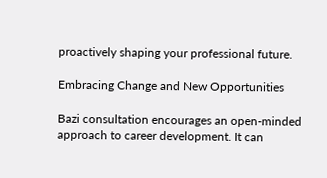proactively shaping your professional future.

Embracing Change and New Opportunities

Bazi consultation encourages an open-minded approach to career development. It can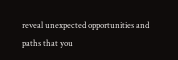reveal unexpected opportunities and paths that you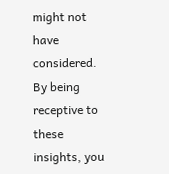might not have considered. By being receptive to these insights, you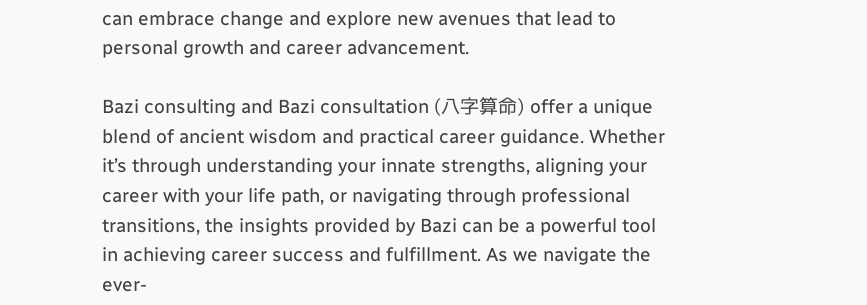can embrace change and explore new avenues that lead to personal growth and career advancement.

Bazi consulting and Bazi consultation (八字算命) offer a unique blend of ancient wisdom and practical career guidance. Whether it’s through understanding your innate strengths, aligning your career with your life path, or navigating through professional transitions, the insights provided by Bazi can be a powerful tool in achieving career success and fulfillment. As we navigate the ever-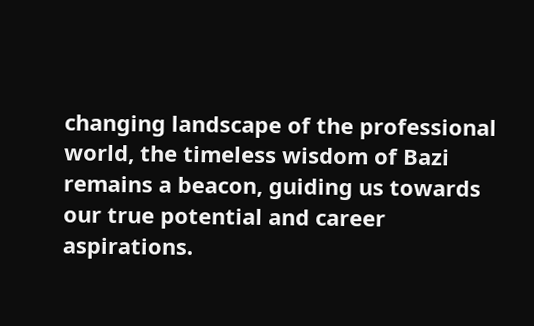changing landscape of the professional world, the timeless wisdom of Bazi remains a beacon, guiding us towards our true potential and career aspirations.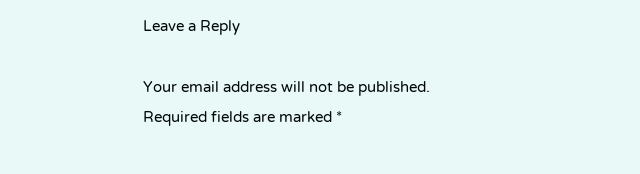Leave a Reply

Your email address will not be published. Required fields are marked *